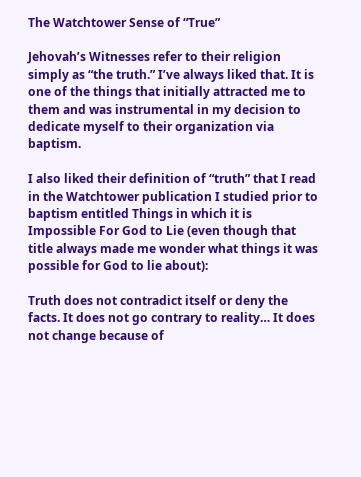The Watchtower Sense of “True”

Jehovah’s Witnesses refer to their religion simply as “the truth.” I’ve always liked that. It is one of the things that initially attracted me to them and was instrumental in my decision to dedicate myself to their organization via baptism.

I also liked their definition of “truth” that I read in the Watchtower publication I studied prior to baptism entitled Things in which it is Impossible For God to Lie (even though that title always made me wonder what things it was possible for God to lie about):

Truth does not contradict itself or deny the facts. It does not go contrary to reality… It does not change because of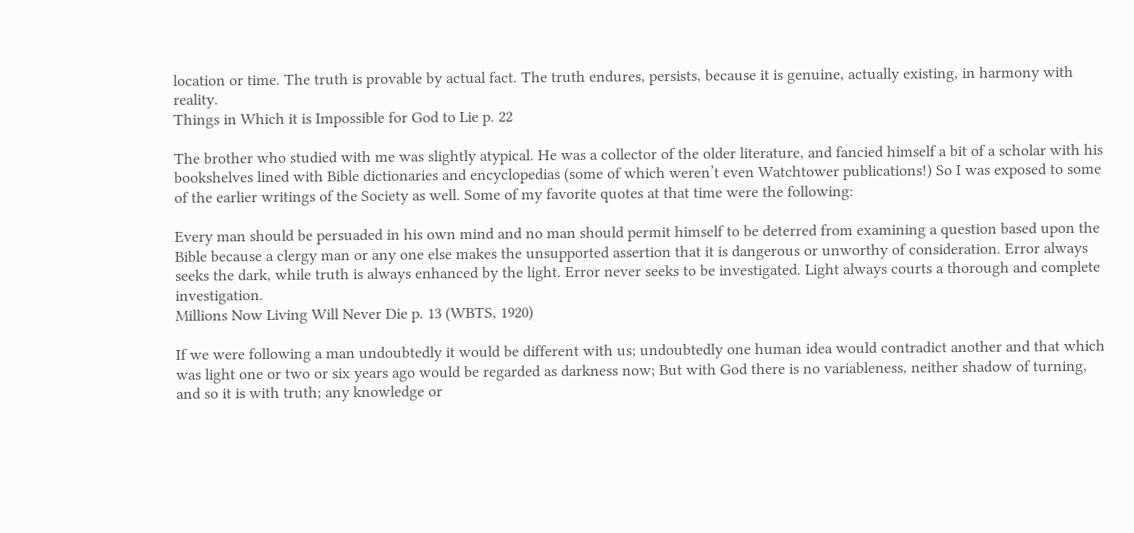location or time. The truth is provable by actual fact. The truth endures, persists, because it is genuine, actually existing, in harmony with reality.
Things in Which it is Impossible for God to Lie p. 22

The brother who studied with me was slightly atypical. He was a collector of the older literature, and fancied himself a bit of a scholar with his bookshelves lined with Bible dictionaries and encyclopedias (some of which weren’t even Watchtower publications!) So I was exposed to some of the earlier writings of the Society as well. Some of my favorite quotes at that time were the following:

Every man should be persuaded in his own mind and no man should permit himself to be deterred from examining a question based upon the Bible because a clergy man or any one else makes the unsupported assertion that it is dangerous or unworthy of consideration. Error always seeks the dark, while truth is always enhanced by the light. Error never seeks to be investigated. Light always courts a thorough and complete investigation.
Millions Now Living Will Never Die p. 13 (WBTS, 1920)

If we were following a man undoubtedly it would be different with us; undoubtedly one human idea would contradict another and that which was light one or two or six years ago would be regarded as darkness now; But with God there is no variableness, neither shadow of turning, and so it is with truth; any knowledge or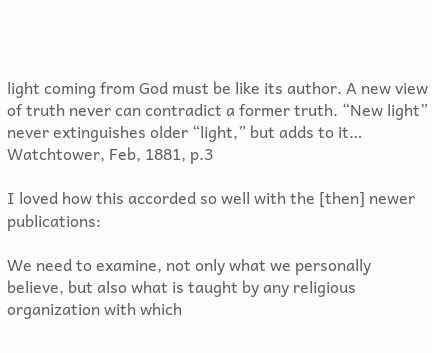light coming from God must be like its author. A new view of truth never can contradict a former truth. “New light” never extinguishes older “light,” but adds to it…
Watchtower, Feb, 1881, p.3

I loved how this accorded so well with the [then] newer publications:

We need to examine, not only what we personally believe, but also what is taught by any religious organization with which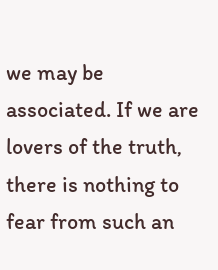we may be associated. If we are lovers of the truth, there is nothing to fear from such an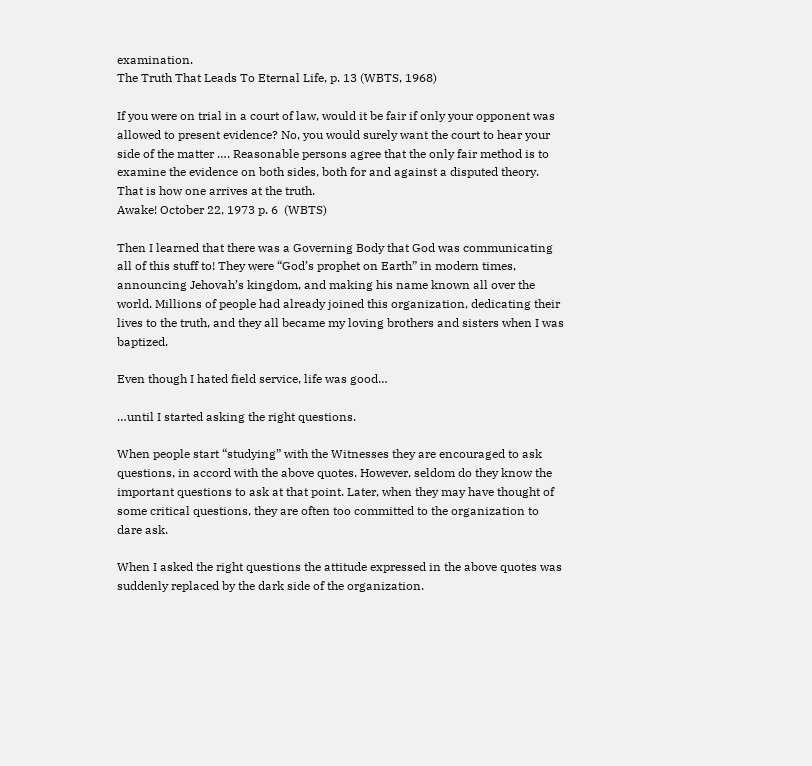examination.
The Truth That Leads To Eternal Life, p. 13 (WBTS, 1968)

If you were on trial in a court of law, would it be fair if only your opponent was allowed to present evidence? No, you would surely want the court to hear your side of the matter …. Reasonable persons agree that the only fair method is to examine the evidence on both sides, both for and against a disputed theory. That is how one arrives at the truth.
Awake! October 22, 1973 p. 6  (WBTS)

Then I learned that there was a Governing Body that God was communicating all of this stuff to! They were “God’s prophet on Earth” in modern times, announcing Jehovah’s kingdom, and making his name known all over the world. Millions of people had already joined this organization, dedicating their lives to the truth, and they all became my loving brothers and sisters when I was baptized.

Even though I hated field service, life was good…

…until I started asking the right questions.

When people start “studying” with the Witnesses they are encouraged to ask questions, in accord with the above quotes. However, seldom do they know the important questions to ask at that point. Later, when they may have thought of some critical questions, they are often too committed to the organization to dare ask.

When I asked the right questions the attitude expressed in the above quotes was suddenly replaced by the dark side of the organization.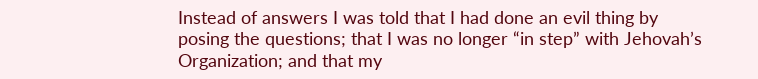Instead of answers I was told that I had done an evil thing by posing the questions; that I was no longer “in step” with Jehovah’s Organization; and that my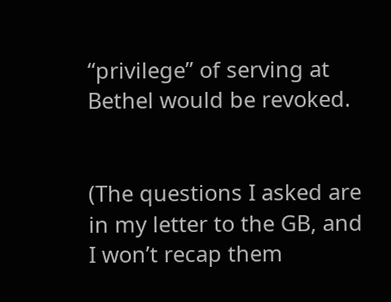“privilege” of serving at Bethel would be revoked.


(The questions I asked are in my letter to the GB, and I won’t recap them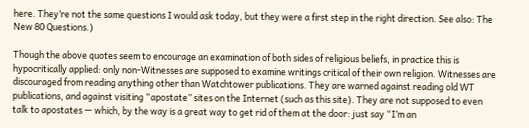here. They’re not the same questions I would ask today, but they were a first step in the right direction. See also: The New 80 Questions.)

Though the above quotes seem to encourage an examination of both sides of religious beliefs, in practice this is hypocritically applied: only non-Witnesses are supposed to examine writings critical of their own religion. Witnesses are discouraged from reading anything other than Watchtower publications. They are warned against reading old WT publications, and against visiting “apostate” sites on the Internet (such as this site). They are not supposed to even talk to apostates — which, by the way is a great way to get rid of them at the door: just say “I’m an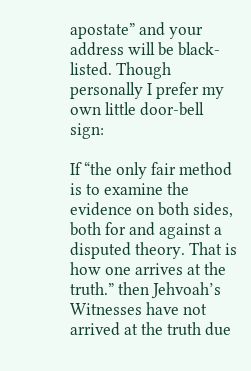apostate” and your address will be black-listed. Though personally I prefer my own little door-bell sign:

If “the only fair method is to examine the evidence on both sides, both for and against a disputed theory. That is how one arrives at the truth.” then Jehvoah’s Witnesses have not arrived at the truth due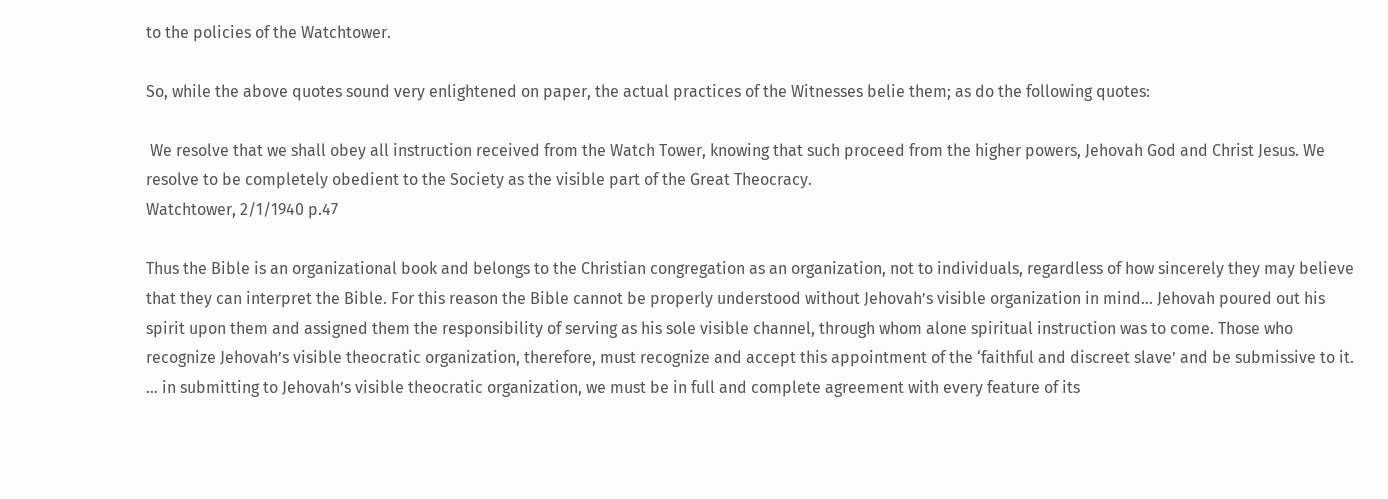to the policies of the Watchtower.

So, while the above quotes sound very enlightened on paper, the actual practices of the Witnesses belie them; as do the following quotes:

 We resolve that we shall obey all instruction received from the Watch Tower, knowing that such proceed from the higher powers, Jehovah God and Christ Jesus. We resolve to be completely obedient to the Society as the visible part of the Great Theocracy.
Watchtower, 2/1/1940 p.47

Thus the Bible is an organizational book and belongs to the Christian congregation as an organization, not to individuals, regardless of how sincerely they may believe that they can interpret the Bible. For this reason the Bible cannot be properly understood without Jehovah’s visible organization in mind… Jehovah poured out his spirit upon them and assigned them the responsibility of serving as his sole visible channel, through whom alone spiritual instruction was to come. Those who recognize Jehovah’s visible theocratic organization, therefore, must recognize and accept this appointment of the ‘faithful and discreet slave’ and be submissive to it. … in submitting to Jehovah’s visible theocratic organization, we must be in full and complete agreement with every feature of its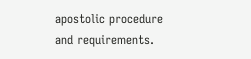apostolic procedure and requirements.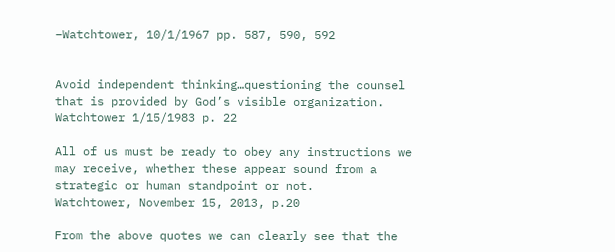–Watchtower, 10/1/1967 pp. 587, 590, 592


Avoid independent thinking…questioning the counsel that is provided by God’s visible organization.
Watchtower 1/15/1983 p. 22

All of us must be ready to obey any instructions we may receive, whether these appear sound from a strategic or human standpoint or not.
Watchtower, November 15, 2013, p.20

From the above quotes we can clearly see that the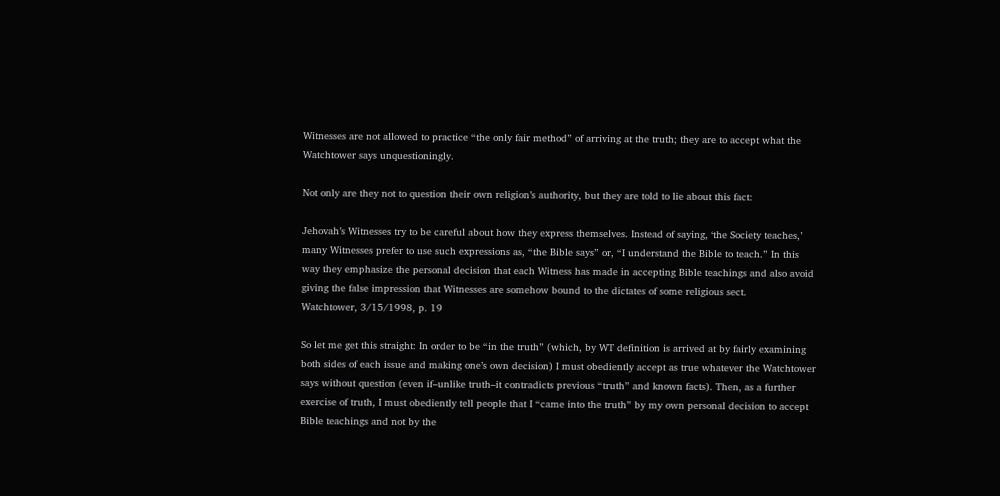Witnesses are not allowed to practice “the only fair method” of arriving at the truth; they are to accept what the Watchtower says unquestioningly.

Not only are they not to question their own religion’s authority, but they are told to lie about this fact:

Jehovah’s Witnesses try to be careful about how they express themselves. Instead of saying, ‘the Society teaches,’ many Witnesses prefer to use such expressions as, “the Bible says” or, “I understand the Bible to teach.” In this way they emphasize the personal decision that each Witness has made in accepting Bible teachings and also avoid giving the false impression that Witnesses are somehow bound to the dictates of some religious sect.
Watchtower, 3/15/1998, p. 19

So let me get this straight: In order to be “in the truth” (which, by WT definition is arrived at by fairly examining both sides of each issue and making one’s own decision) I must obediently accept as true whatever the Watchtower says without question (even if–unlike truth–it contradicts previous “truth” and known facts). Then, as a further exercise of truth, I must obediently tell people that I “came into the truth” by my own personal decision to accept Bible teachings and not by the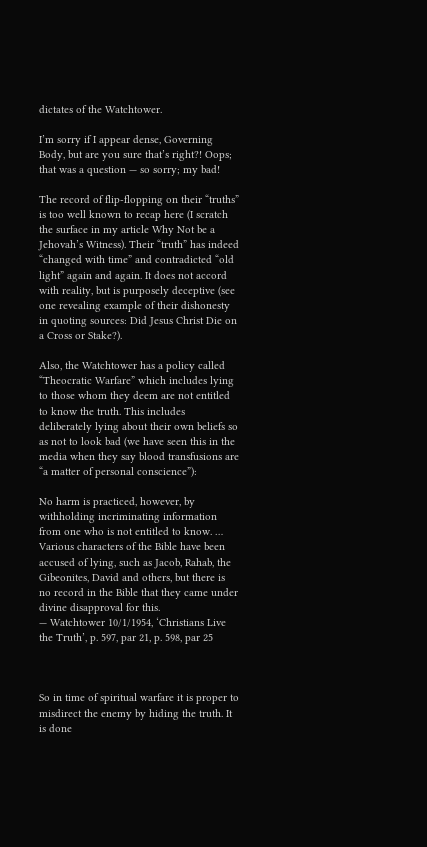dictates of the Watchtower.

I’m sorry if I appear dense, Governing Body, but are you sure that’s right?! Oops; that was a question — so sorry; my bad!

The record of flip-flopping on their “truths” is too well known to recap here (I scratch the surface in my article Why Not be a Jehovah’s Witness). Their “truth” has indeed “changed with time” and contradicted “old light” again and again. It does not accord with reality, but is purposely deceptive (see one revealing example of their dishonesty in quoting sources: Did Jesus Christ Die on a Cross or Stake?).

Also, the Watchtower has a policy called “Theocratic Warfare” which includes lying to those whom they deem are not entitled to know the truth. This includes deliberately lying about their own beliefs so as not to look bad (we have seen this in the media when they say blood transfusions are “a matter of personal conscience”):

No harm is practiced, however, by withholding incriminating information from one who is not entitled to know. … Various characters of the Bible have been accused of lying, such as Jacob, Rahab, the Gibeonites, David and others, but there is no record in the Bible that they came under divine disapproval for this.
— Watchtower 10/1/1954, ‘Christians Live the Truth’, p. 597, par 21, p. 598, par 25



So in time of spiritual warfare it is proper to misdirect the enemy by hiding the truth. It is done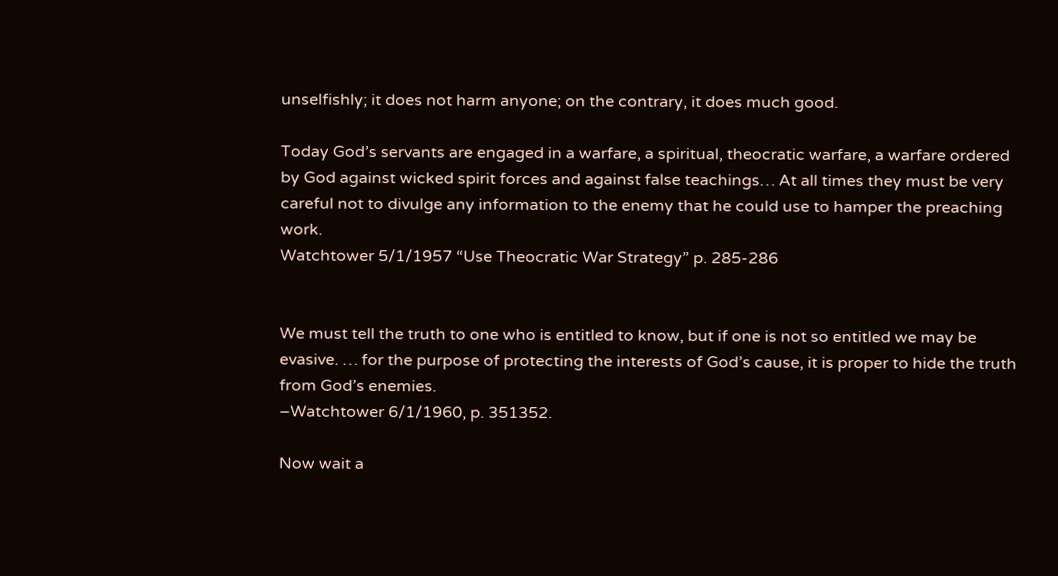unselfishly; it does not harm anyone; on the contrary, it does much good.

Today God’s servants are engaged in a warfare, a spiritual, theocratic warfare, a warfare ordered by God against wicked spirit forces and against false teachings… At all times they must be very careful not to divulge any information to the enemy that he could use to hamper the preaching work.
Watchtower 5/1/1957 “Use Theocratic War Strategy” p. 285-286


We must tell the truth to one who is entitled to know, but if one is not so entitled we may be evasive. … for the purpose of protecting the interests of God’s cause, it is proper to hide the truth from God’s enemies.
–Watchtower 6/1/1960, p. 351352.

Now wait a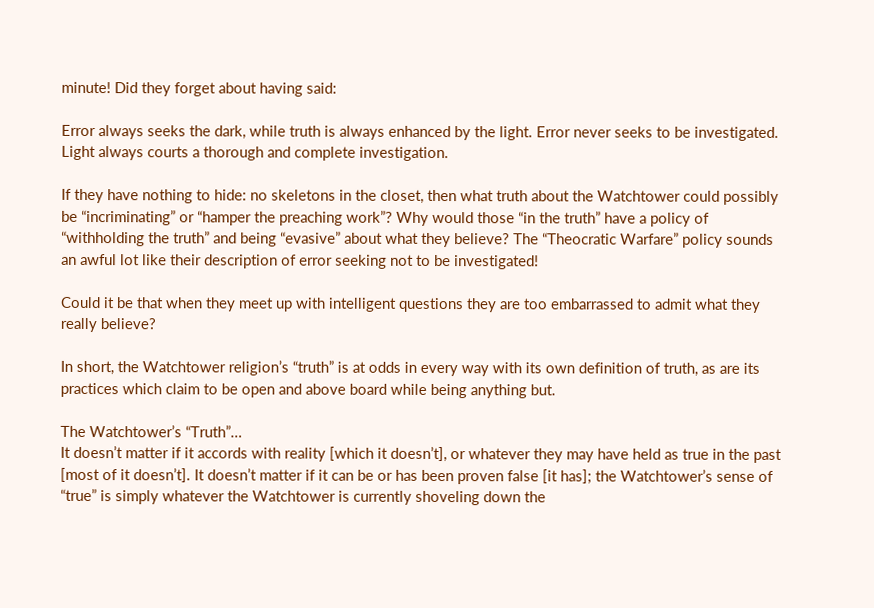minute! Did they forget about having said:

Error always seeks the dark, while truth is always enhanced by the light. Error never seeks to be investigated. Light always courts a thorough and complete investigation.

If they have nothing to hide: no skeletons in the closet, then what truth about the Watchtower could possibly be “incriminating” or “hamper the preaching work”? Why would those “in the truth” have a policy of “withholding the truth” and being “evasive” about what they believe? The “Theocratic Warfare” policy sounds an awful lot like their description of error seeking not to be investigated!

Could it be that when they meet up with intelligent questions they are too embarrassed to admit what they really believe?

In short, the Watchtower religion’s “truth” is at odds in every way with its own definition of truth, as are its practices which claim to be open and above board while being anything but.

The Watchtower’s “Truth”…
It doesn’t matter if it accords with reality [which it doesn’t], or whatever they may have held as true in the past [most of it doesn’t]. It doesn’t matter if it can be or has been proven false [it has]; the Watchtower’s sense of “true” is simply whatever the Watchtower is currently shoveling down the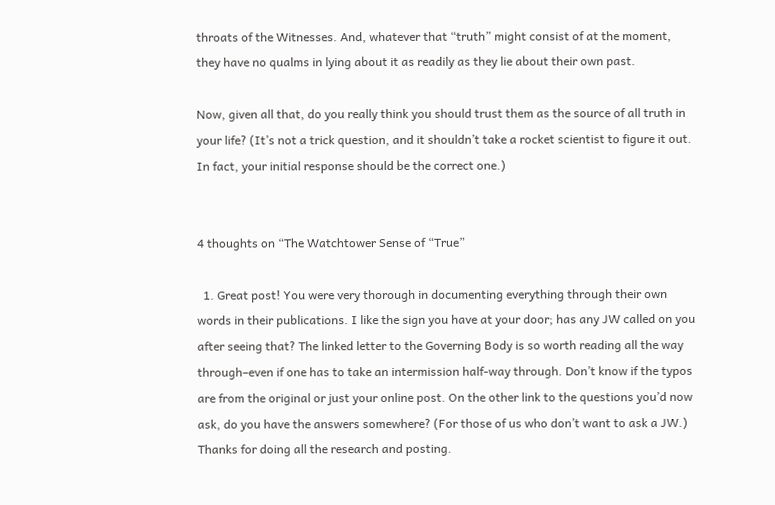throats of the Witnesses. And, whatever that “truth” might consist of at the moment, they have no qualms in lying about it as readily as they lie about their own past.

Now, given all that, do you really think you should trust them as the source of all truth in your life? (It’s not a trick question, and it shouldn’t take a rocket scientist to figure it out. In fact, your initial response should be the correct one.)


4 thoughts on “The Watchtower Sense of “True”

  1. Great post! You were very thorough in documenting everything through their own words in their publications. I like the sign you have at your door; has any JW called on you after seeing that? The linked letter to the Governing Body is so worth reading all the way through–even if one has to take an intermission half-way through. Don’t know if the typos are from the original or just your online post. On the other link to the questions you’d now ask, do you have the answers somewhere? (For those of us who don’t want to ask a JW.) Thanks for doing all the research and posting.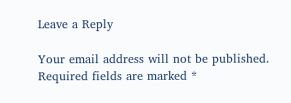Leave a Reply

Your email address will not be published. Required fields are marked *